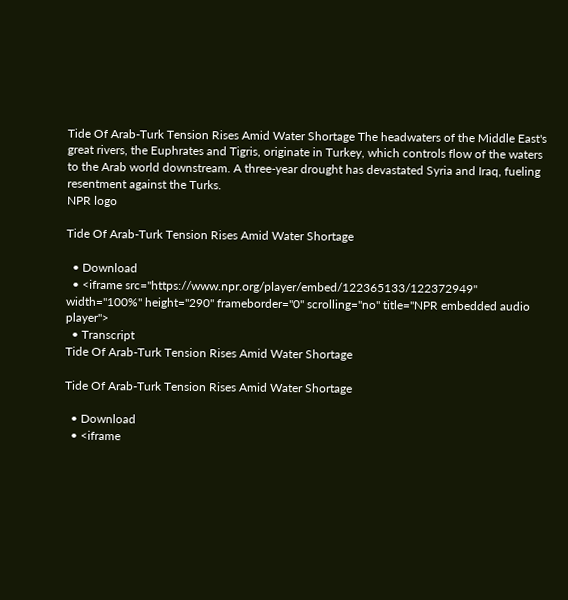Tide Of Arab-Turk Tension Rises Amid Water Shortage The headwaters of the Middle East's great rivers, the Euphrates and Tigris, originate in Turkey, which controls flow of the waters to the Arab world downstream. A three-year drought has devastated Syria and Iraq, fueling resentment against the Turks.
NPR logo

Tide Of Arab-Turk Tension Rises Amid Water Shortage

  • Download
  • <iframe src="https://www.npr.org/player/embed/122365133/122372949" width="100%" height="290" frameborder="0" scrolling="no" title="NPR embedded audio player">
  • Transcript
Tide Of Arab-Turk Tension Rises Amid Water Shortage

Tide Of Arab-Turk Tension Rises Amid Water Shortage

  • Download
  • <iframe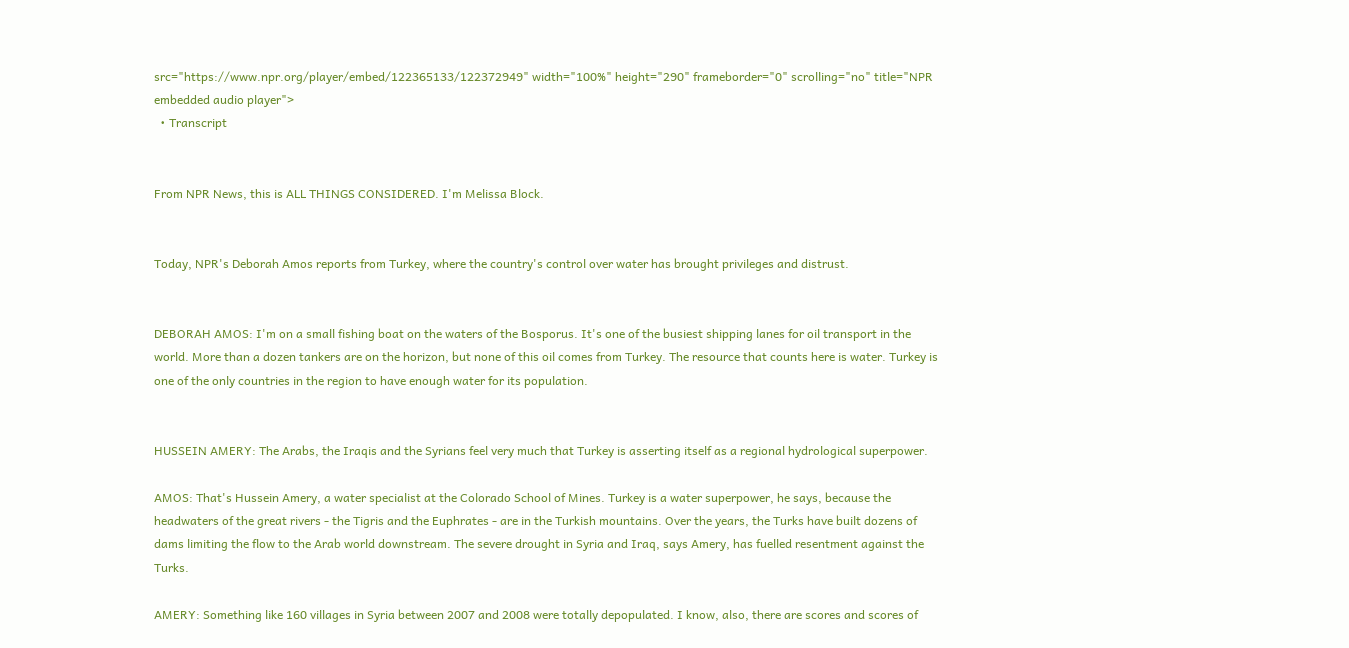src="https://www.npr.org/player/embed/122365133/122372949" width="100%" height="290" frameborder="0" scrolling="no" title="NPR embedded audio player">
  • Transcript


From NPR News, this is ALL THINGS CONSIDERED. I'm Melissa Block.


Today, NPR's Deborah Amos reports from Turkey, where the country's control over water has brought privileges and distrust.


DEBORAH AMOS: I'm on a small fishing boat on the waters of the Bosporus. It's one of the busiest shipping lanes for oil transport in the world. More than a dozen tankers are on the horizon, but none of this oil comes from Turkey. The resource that counts here is water. Turkey is one of the only countries in the region to have enough water for its population.


HUSSEIN AMERY: The Arabs, the Iraqis and the Syrians feel very much that Turkey is asserting itself as a regional hydrological superpower.

AMOS: That's Hussein Amery, a water specialist at the Colorado School of Mines. Turkey is a water superpower, he says, because the headwaters of the great rivers - the Tigris and the Euphrates - are in the Turkish mountains. Over the years, the Turks have built dozens of dams limiting the flow to the Arab world downstream. The severe drought in Syria and Iraq, says Amery, has fuelled resentment against the Turks.

AMERY: Something like 160 villages in Syria between 2007 and 2008 were totally depopulated. I know, also, there are scores and scores of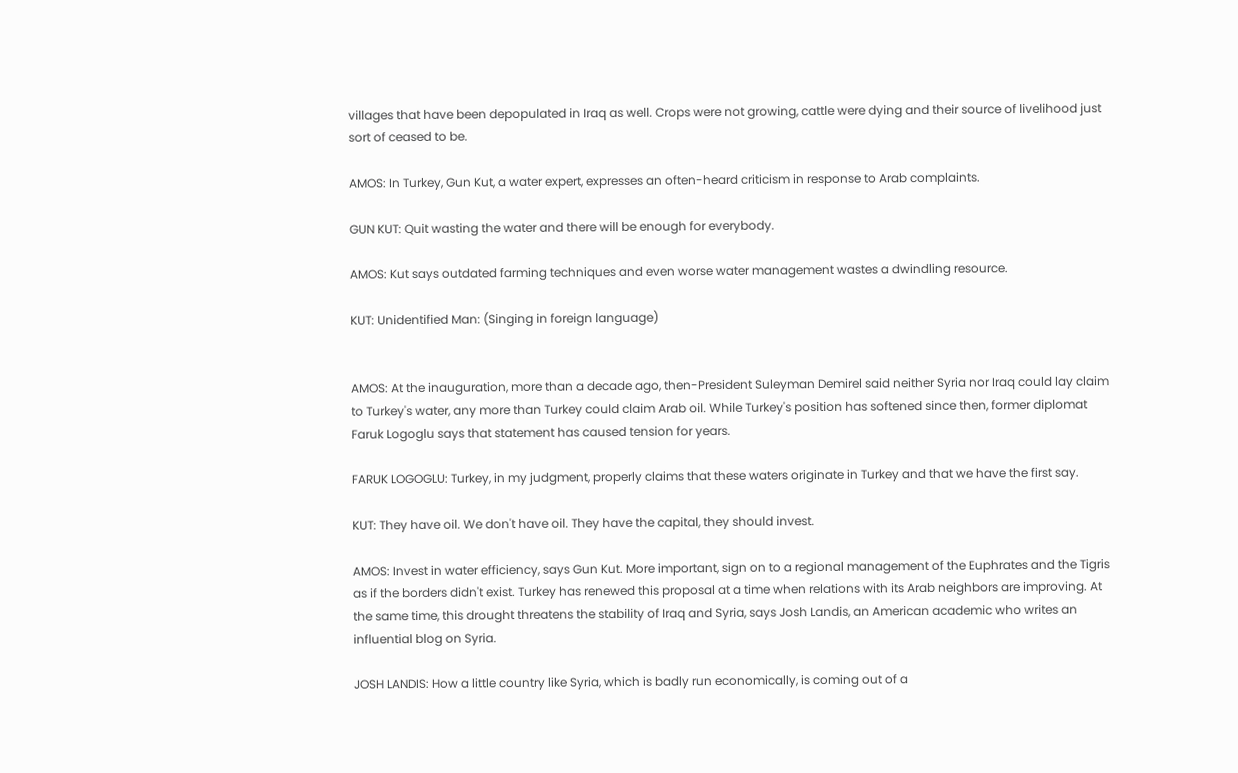villages that have been depopulated in Iraq as well. Crops were not growing, cattle were dying and their source of livelihood just sort of ceased to be.

AMOS: In Turkey, Gun Kut, a water expert, expresses an often-heard criticism in response to Arab complaints.

GUN KUT: Quit wasting the water and there will be enough for everybody.

AMOS: Kut says outdated farming techniques and even worse water management wastes a dwindling resource.

KUT: Unidentified Man: (Singing in foreign language)


AMOS: At the inauguration, more than a decade ago, then-President Suleyman Demirel said neither Syria nor Iraq could lay claim to Turkey's water, any more than Turkey could claim Arab oil. While Turkey's position has softened since then, former diplomat Faruk Logoglu says that statement has caused tension for years.

FARUK LOGOGLU: Turkey, in my judgment, properly claims that these waters originate in Turkey and that we have the first say.

KUT: They have oil. We don't have oil. They have the capital, they should invest.

AMOS: Invest in water efficiency, says Gun Kut. More important, sign on to a regional management of the Euphrates and the Tigris as if the borders didn't exist. Turkey has renewed this proposal at a time when relations with its Arab neighbors are improving. At the same time, this drought threatens the stability of Iraq and Syria, says Josh Landis, an American academic who writes an influential blog on Syria.

JOSH LANDIS: How a little country like Syria, which is badly run economically, is coming out of a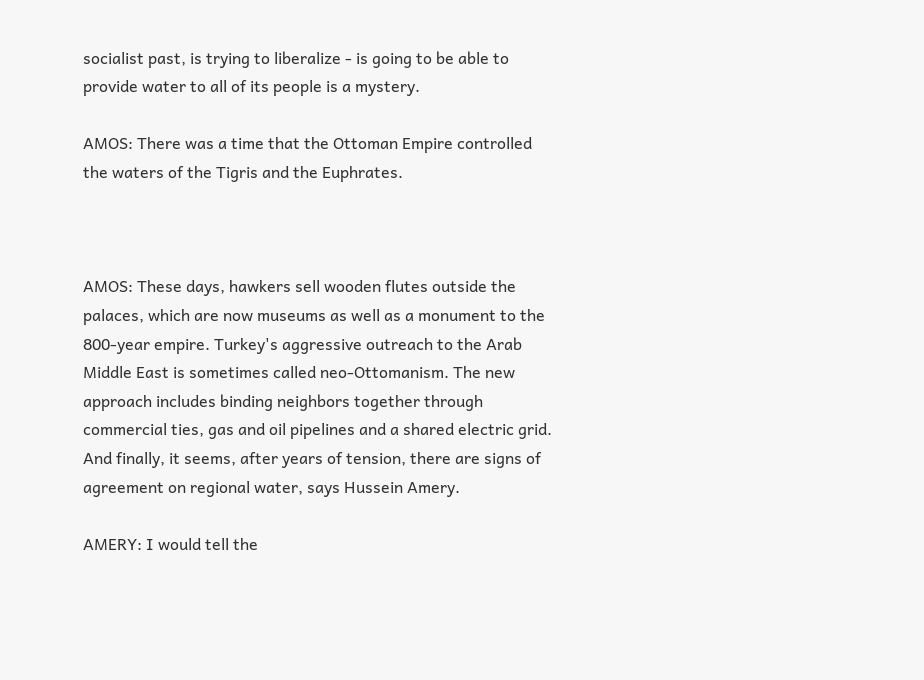socialist past, is trying to liberalize - is going to be able to provide water to all of its people is a mystery.

AMOS: There was a time that the Ottoman Empire controlled the waters of the Tigris and the Euphrates.



AMOS: These days, hawkers sell wooden flutes outside the palaces, which are now museums as well as a monument to the 800-year empire. Turkey's aggressive outreach to the Arab Middle East is sometimes called neo-Ottomanism. The new approach includes binding neighbors together through commercial ties, gas and oil pipelines and a shared electric grid. And finally, it seems, after years of tension, there are signs of agreement on regional water, says Hussein Amery.

AMERY: I would tell the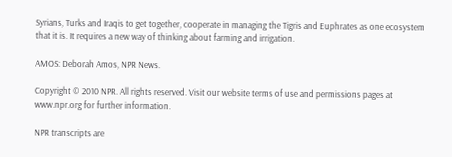Syrians, Turks and Iraqis to get together, cooperate in managing the Tigris and Euphrates as one ecosystem that it is. It requires a new way of thinking about farming and irrigation.

AMOS: Deborah Amos, NPR News.

Copyright © 2010 NPR. All rights reserved. Visit our website terms of use and permissions pages at www.npr.org for further information.

NPR transcripts are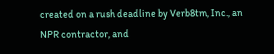created on a rush deadline by Verb8tm, Inc., an NPR contractor, and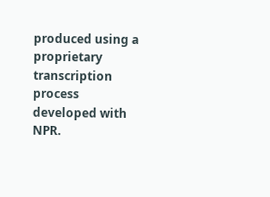produced using a proprietary transcription process developed with NPR.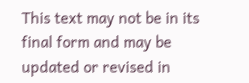This text may not be in its final form and may be updated or revised in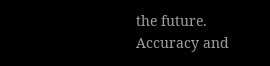the future. Accuracy and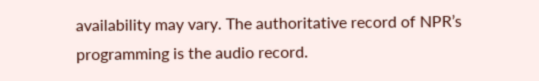availability may vary. The authoritative record of NPR’s programming is the audio record.